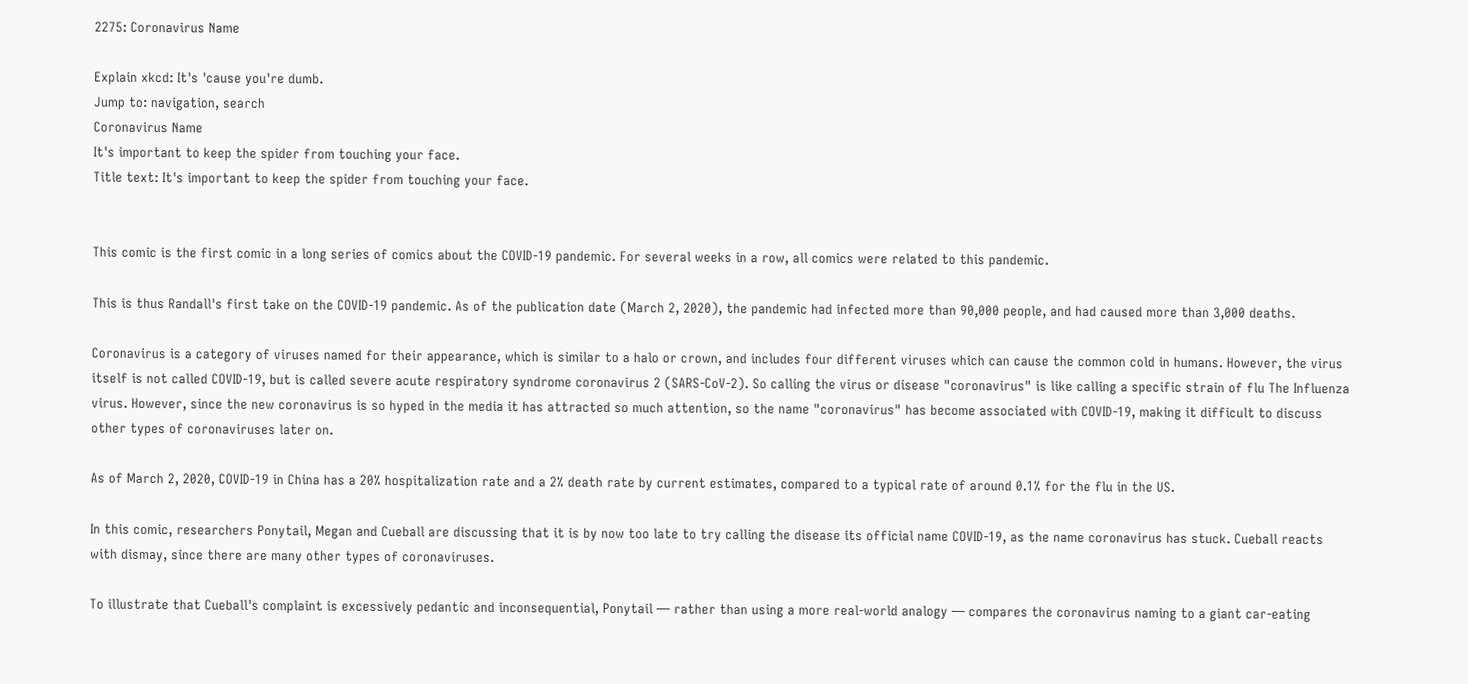2275: Coronavirus Name

Explain xkcd: It's 'cause you're dumb.
Jump to: navigation, search
Coronavirus Name
It's important to keep the spider from touching your face.
Title text: It's important to keep the spider from touching your face.


This comic is the first comic in a long series of comics about the COVID-19 pandemic. For several weeks in a row, all comics were related to this pandemic.

This is thus Randall's first take on the COVID-19 pandemic. As of the publication date (March 2, 2020), the pandemic had infected more than 90,000 people, and had caused more than 3,000 deaths.

Coronavirus is a category of viruses named for their appearance, which is similar to a halo or crown, and includes four different viruses which can cause the common cold in humans. However, the virus itself is not called COVID-19, but is called severe acute respiratory syndrome coronavirus 2 (SARS-CoV-2). So calling the virus or disease "coronavirus" is like calling a specific strain of flu The Influenza virus. However, since the new coronavirus is so hyped in the media it has attracted so much attention, so the name "coronavirus" has become associated with COVID-19, making it difficult to discuss other types of coronaviruses later on.

As of March 2, 2020, COVID-19 in China has a 20% hospitalization rate and a 2% death rate by current estimates, compared to a typical rate of around 0.1% for the flu in the US.

In this comic, researchers Ponytail, Megan and Cueball are discussing that it is by now too late to try calling the disease its official name COVID-19, as the name coronavirus has stuck. Cueball reacts with dismay, since there are many other types of coronaviruses.

To illustrate that Cueball's complaint is excessively pedantic and inconsequential, Ponytail — rather than using a more real-world analogy — compares the coronavirus naming to a giant car-eating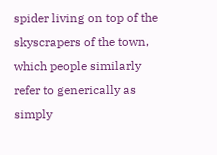spider living on top of the skyscrapers of the town, which people similarly refer to generically as simply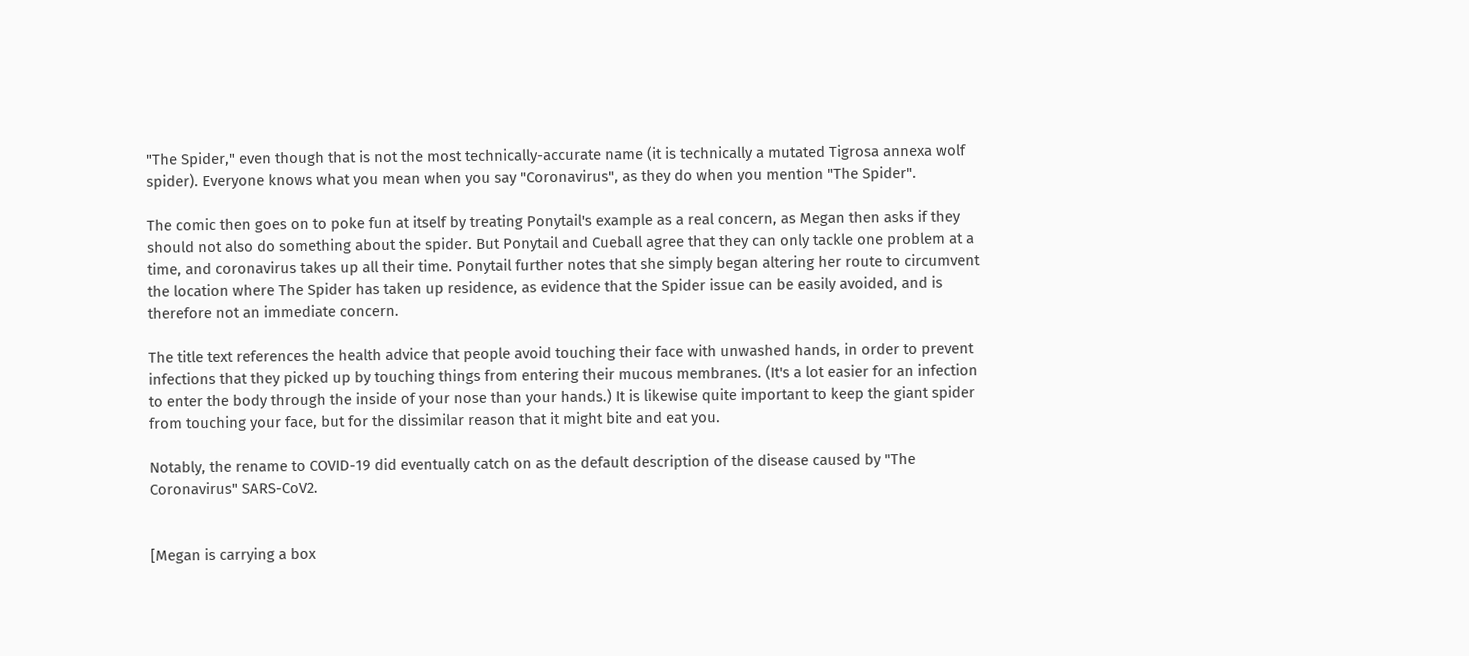"The Spider," even though that is not the most technically-accurate name (it is technically a mutated Tigrosa annexa wolf spider). Everyone knows what you mean when you say "Coronavirus", as they do when you mention "The Spider".

The comic then goes on to poke fun at itself by treating Ponytail's example as a real concern, as Megan then asks if they should not also do something about the spider. But Ponytail and Cueball agree that they can only tackle one problem at a time, and coronavirus takes up all their time. Ponytail further notes that she simply began altering her route to circumvent the location where The Spider has taken up residence, as evidence that the Spider issue can be easily avoided, and is therefore not an immediate concern.

The title text references the health advice that people avoid touching their face with unwashed hands, in order to prevent infections that they picked up by touching things from entering their mucous membranes. (It's a lot easier for an infection to enter the body through the inside of your nose than your hands.) It is likewise quite important to keep the giant spider from touching your face, but for the dissimilar reason that it might bite and eat you.

Notably, the rename to COVID-19 did eventually catch on as the default description of the disease caused by "The Coronavirus" SARS-CoV2.


[Megan is carrying a box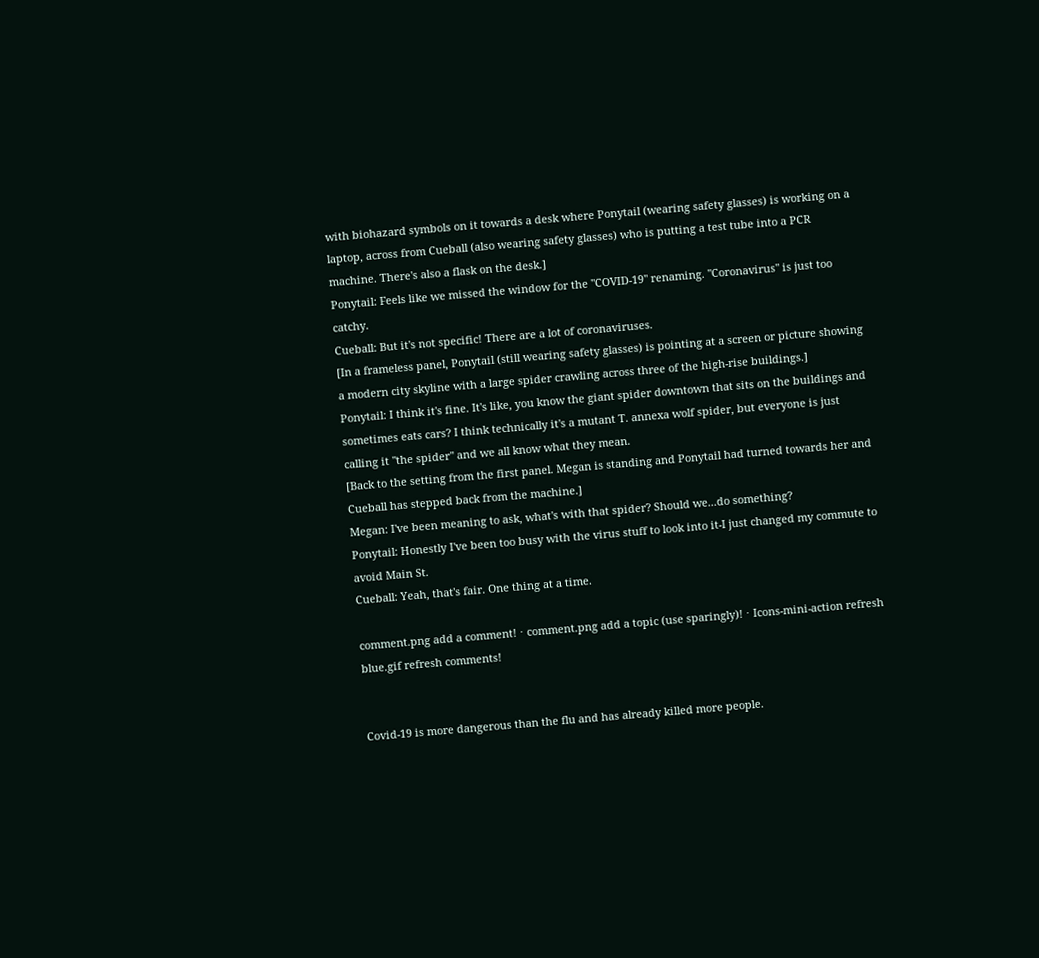with biohazard symbols on it towards a desk where Ponytail (wearing safety glasses) is working on a laptop, across from Cueball (also wearing safety glasses) who is putting a test tube into a PCR machine. There's also a flask on the desk.]
Ponytail: Feels like we missed the window for the "COVID-19" renaming. "Coronavirus" is just too catchy.
Cueball: But it's not specific! There are a lot of coronaviruses.
[In a frameless panel, Ponytail (still wearing safety glasses) is pointing at a screen or picture showing a modern city skyline with a large spider crawling across three of the high-rise buildings.]
Ponytail: I think it's fine. It's like, you know the giant spider downtown that sits on the buildings and sometimes eats cars? I think technically it's a mutant T. annexa wolf spider, but everyone is just calling it "the spider" and we all know what they mean.
[Back to the setting from the first panel. Megan is standing and Ponytail had turned towards her and Cueball has stepped back from the machine.]
Megan: I've been meaning to ask, what's with that spider? Should we...do something?
Ponytail: Honestly I've been too busy with the virus stuff to look into it-I just changed my commute to avoid Main St.
Cueball: Yeah, that's fair. One thing at a time.

comment.png add a comment! ⋅ comment.png add a topic (use sparingly)! ⋅ Icons-mini-action refresh blue.gif refresh comments!


Covid-19 is more dangerous than the flu and has already killed more people.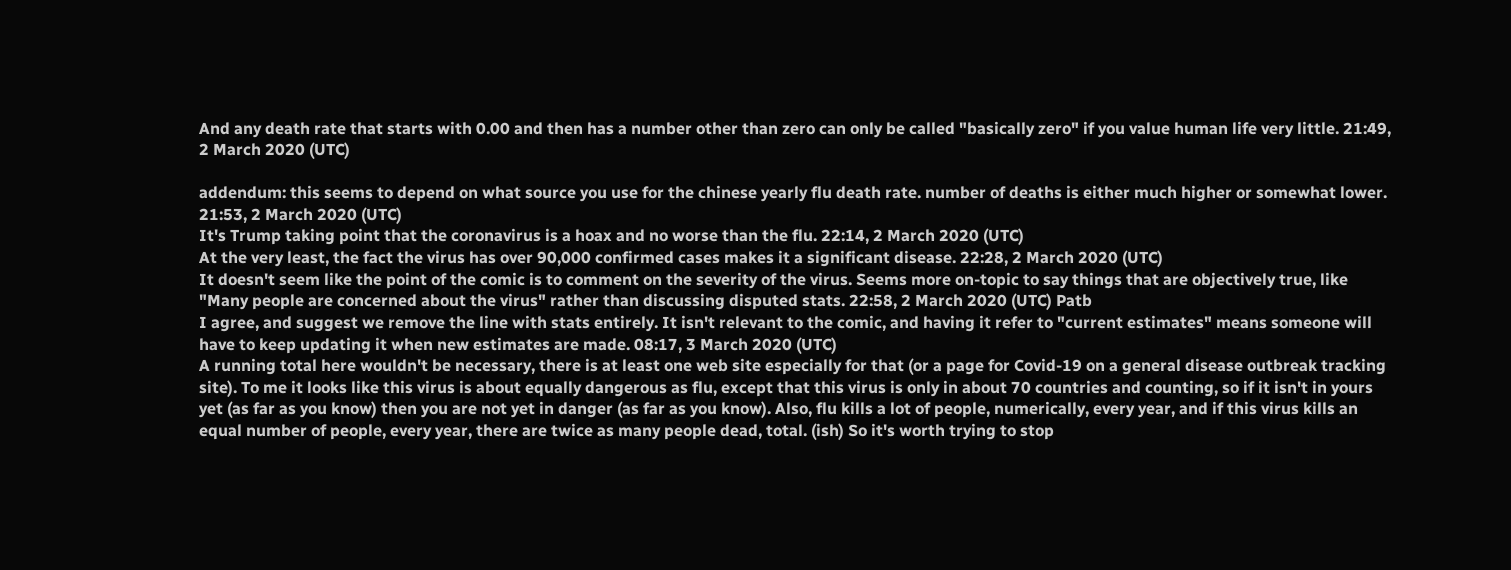And any death rate that starts with 0.00 and then has a number other than zero can only be called "basically zero" if you value human life very little. 21:49, 2 March 2020 (UTC)

addendum: this seems to depend on what source you use for the chinese yearly flu death rate. number of deaths is either much higher or somewhat lower. 21:53, 2 March 2020 (UTC)
It's Trump taking point that the coronavirus is a hoax and no worse than the flu. 22:14, 2 March 2020 (UTC)
At the very least, the fact the virus has over 90,000 confirmed cases makes it a significant disease. 22:28, 2 March 2020 (UTC)
It doesn't seem like the point of the comic is to comment on the severity of the virus. Seems more on-topic to say things that are objectively true, like "Many people are concerned about the virus" rather than discussing disputed stats. 22:58, 2 March 2020 (UTC) Patb
I agree, and suggest we remove the line with stats entirely. It isn't relevant to the comic, and having it refer to "current estimates" means someone will have to keep updating it when new estimates are made. 08:17, 3 March 2020 (UTC)
A running total here wouldn't be necessary, there is at least one web site especially for that (or a page for Covid-19 on a general disease outbreak tracking site). To me it looks like this virus is about equally dangerous as flu, except that this virus is only in about 70 countries and counting, so if it isn't in yours yet (as far as you know) then you are not yet in danger (as far as you know). Also, flu kills a lot of people, numerically, every year, and if this virus kills an equal number of people, every year, there are twice as many people dead, total. (ish) So it's worth trying to stop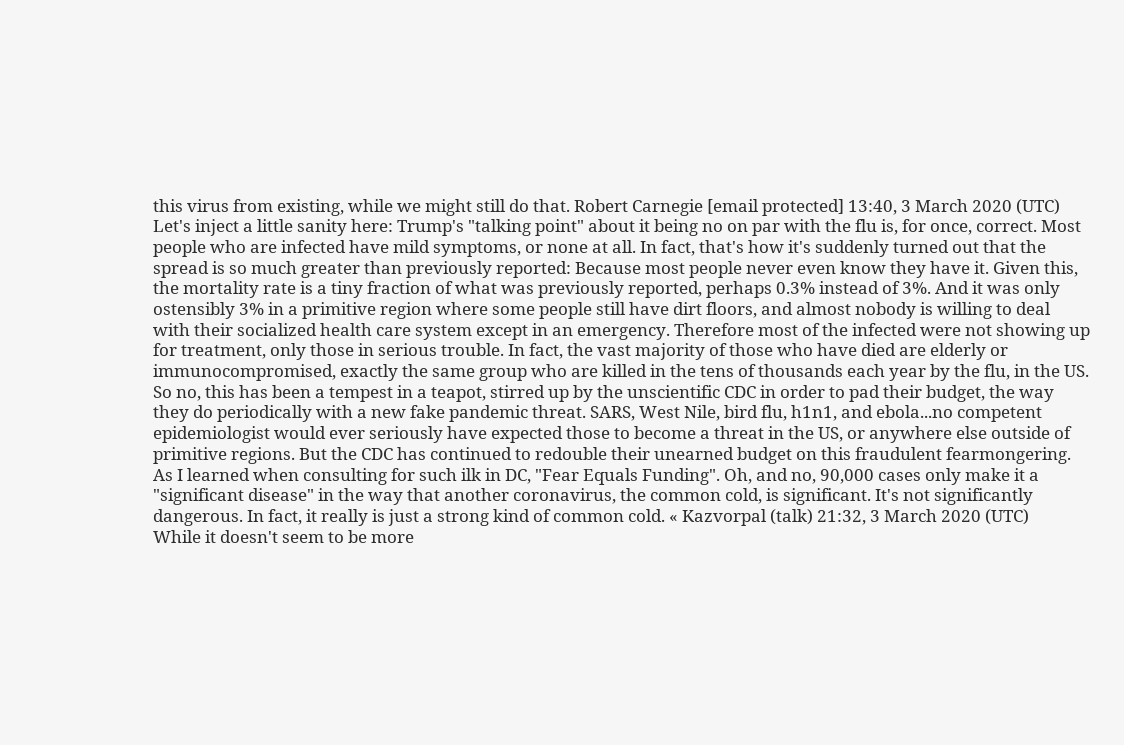this virus from existing, while we might still do that. Robert Carnegie [email protected] 13:40, 3 March 2020 (UTC)
Let's inject a little sanity here: Trump's "talking point" about it being no on par with the flu is, for once, correct. Most people who are infected have mild symptoms, or none at all. In fact, that's how it's suddenly turned out that the spread is so much greater than previously reported: Because most people never even know they have it. Given this, the mortality rate is a tiny fraction of what was previously reported, perhaps 0.3% instead of 3%. And it was only ostensibly 3% in a primitive region where some people still have dirt floors, and almost nobody is willing to deal with their socialized health care system except in an emergency. Therefore most of the infected were not showing up for treatment, only those in serious trouble. In fact, the vast majority of those who have died are elderly or immunocompromised, exactly the same group who are killed in the tens of thousands each year by the flu, in the US. So no, this has been a tempest in a teapot, stirred up by the unscientific CDC in order to pad their budget, the way they do periodically with a new fake pandemic threat. SARS, West Nile, bird flu, h1n1, and ebola...no competent epidemiologist would ever seriously have expected those to become a threat in the US, or anywhere else outside of primitive regions. But the CDC has continued to redouble their unearned budget on this fraudulent fearmongering. As I learned when consulting for such ilk in DC, "Fear Equals Funding". Oh, and no, 90,000 cases only make it a "significant disease" in the way that another coronavirus, the common cold, is significant. It's not significantly dangerous. In fact, it really is just a strong kind of common cold. « Kazvorpal (talk) 21:32, 3 March 2020 (UTC)
While it doesn't seem to be more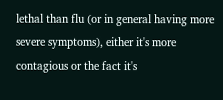lethal than flu (or in general having more severe symptoms), either it's more contagious or the fact it's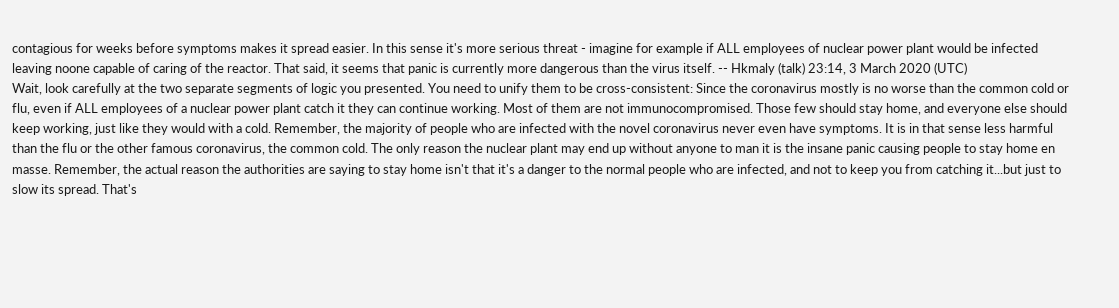contagious for weeks before symptoms makes it spread easier. In this sense it's more serious threat - imagine for example if ALL employees of nuclear power plant would be infected leaving noone capable of caring of the reactor. That said, it seems that panic is currently more dangerous than the virus itself. -- Hkmaly (talk) 23:14, 3 March 2020 (UTC)
Wait, look carefully at the two separate segments of logic you presented. You need to unify them to be cross-consistent: Since the coronavirus mostly is no worse than the common cold or flu, even if ALL employees of a nuclear power plant catch it they can continue working. Most of them are not immunocompromised. Those few should stay home, and everyone else should keep working, just like they would with a cold. Remember, the majority of people who are infected with the novel coronavirus never even have symptoms. It is in that sense less harmful than the flu or the other famous coronavirus, the common cold. The only reason the nuclear plant may end up without anyone to man it is the insane panic causing people to stay home en masse. Remember, the actual reason the authorities are saying to stay home isn't that it's a danger to the normal people who are infected, and not to keep you from catching it...but just to slow its spread. That's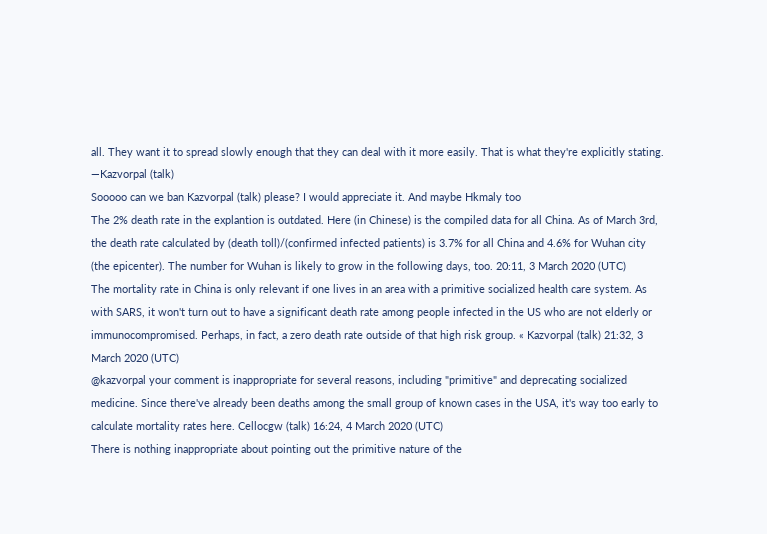all. They want it to spread slowly enough that they can deal with it more easily. That is what they're explicitly stating. —Kazvorpal (talk)
Sooooo can we ban Kazvorpal (talk) please? I would appreciate it. And maybe Hkmaly too
The 2% death rate in the explantion is outdated. Here (in Chinese) is the compiled data for all China. As of March 3rd, the death rate calculated by (death toll)/(confirmed infected patients) is 3.7% for all China and 4.6% for Wuhan city (the epicenter). The number for Wuhan is likely to grow in the following days, too. 20:11, 3 March 2020 (UTC)
The mortality rate in China is only relevant if one lives in an area with a primitive socialized health care system. As with SARS, it won't turn out to have a significant death rate among people infected in the US who are not elderly or immunocompromised. Perhaps, in fact, a zero death rate outside of that high risk group. « Kazvorpal (talk) 21:32, 3 March 2020 (UTC)
@kazvorpal your comment is inappropriate for several reasons, including "primitive" and deprecating socialized medicine. Since there've already been deaths among the small group of known cases in the USA, it's way too early to calculate mortality rates here. Cellocgw (talk) 16:24, 4 March 2020 (UTC)
There is nothing inappropriate about pointing out the primitive nature of the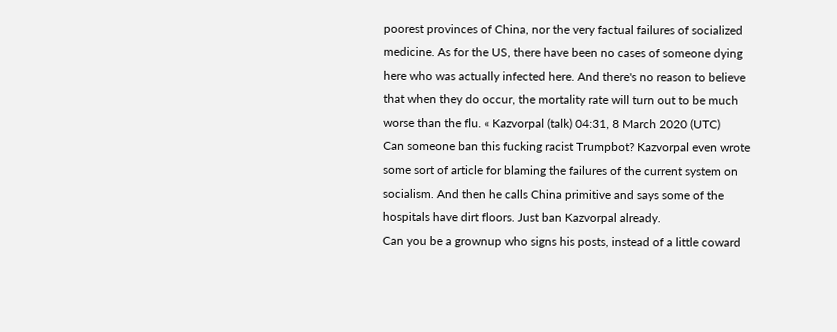poorest provinces of China, nor the very factual failures of socialized medicine. As for the US, there have been no cases of someone dying here who was actually infected here. And there's no reason to believe that when they do occur, the mortality rate will turn out to be much worse than the flu. « Kazvorpal (talk) 04:31, 8 March 2020 (UTC)
Can someone ban this fucking racist Trumpbot? Kazvorpal even wrote some sort of article for blaming the failures of the current system on socialism. And then he calls China primitive and says some of the hospitals have dirt floors. Just ban Kazvorpal already.
Can you be a grownup who signs his posts, instead of a little coward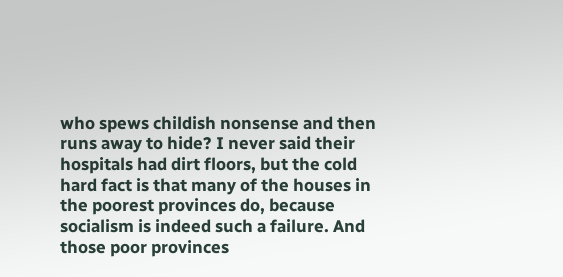who spews childish nonsense and then runs away to hide? I never said their hospitals had dirt floors, but the cold hard fact is that many of the houses in the poorest provinces do, because socialism is indeed such a failure. And those poor provinces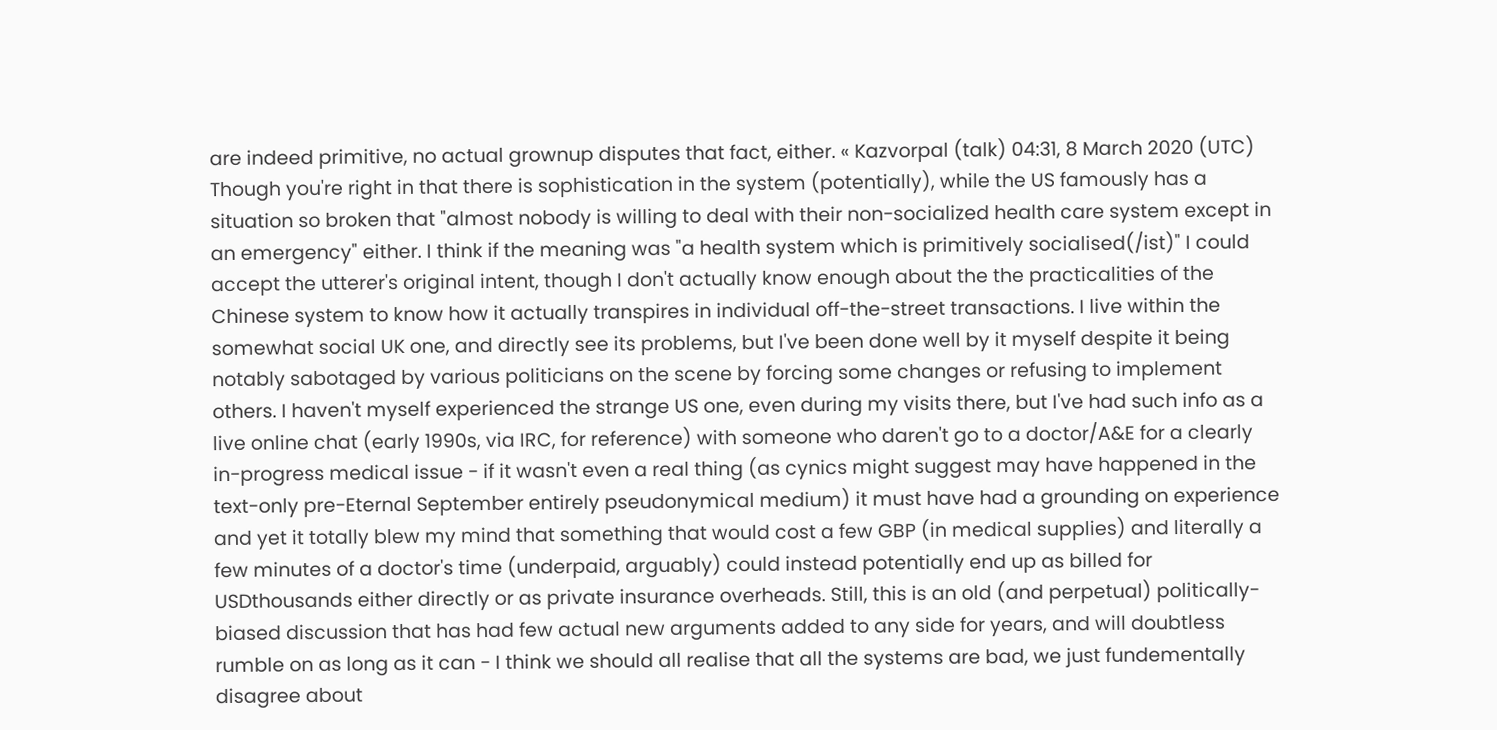are indeed primitive, no actual grownup disputes that fact, either. « Kazvorpal (talk) 04:31, 8 March 2020 (UTC)
Though you're right in that there is sophistication in the system (potentially), while the US famously has a situation so broken that "almost nobody is willing to deal with their non-socialized health care system except in an emergency" either. I think if the meaning was "a health system which is primitively socialised(/ist)" I could accept the utterer's original intent, though I don't actually know enough about the the practicalities of the Chinese system to know how it actually transpires in individual off-the-street transactions. I live within the somewhat social UK one, and directly see its problems, but I've been done well by it myself despite it being notably sabotaged by various politicians on the scene by forcing some changes or refusing to implement others. I haven't myself experienced the strange US one, even during my visits there, but I've had such info as a live online chat (early 1990s, via IRC, for reference) with someone who daren't go to a doctor/A&E for a clearly in-progress medical issue - if it wasn't even a real thing (as cynics might suggest may have happened in the text-only pre-Eternal September entirely pseudonymical medium) it must have had a grounding on experience and yet it totally blew my mind that something that would cost a few GBP (in medical supplies) and literally a few minutes of a doctor's time (underpaid, arguably) could instead potentially end up as billed for USDthousands either directly or as private insurance overheads. Still, this is an old (and perpetual) politically-biased discussion that has had few actual new arguments added to any side for years, and will doubtless rumble on as long as it can - I think we should all realise that all the systems are bad, we just fundementally disagree about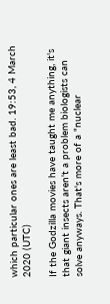which particular ones are least bad. 19:53, 4 March 2020 (UTC)

If the Godzilla movies have taught me anything, it's that giant insects aren't a problem biologists can solve anyways. That's more of a "nuclear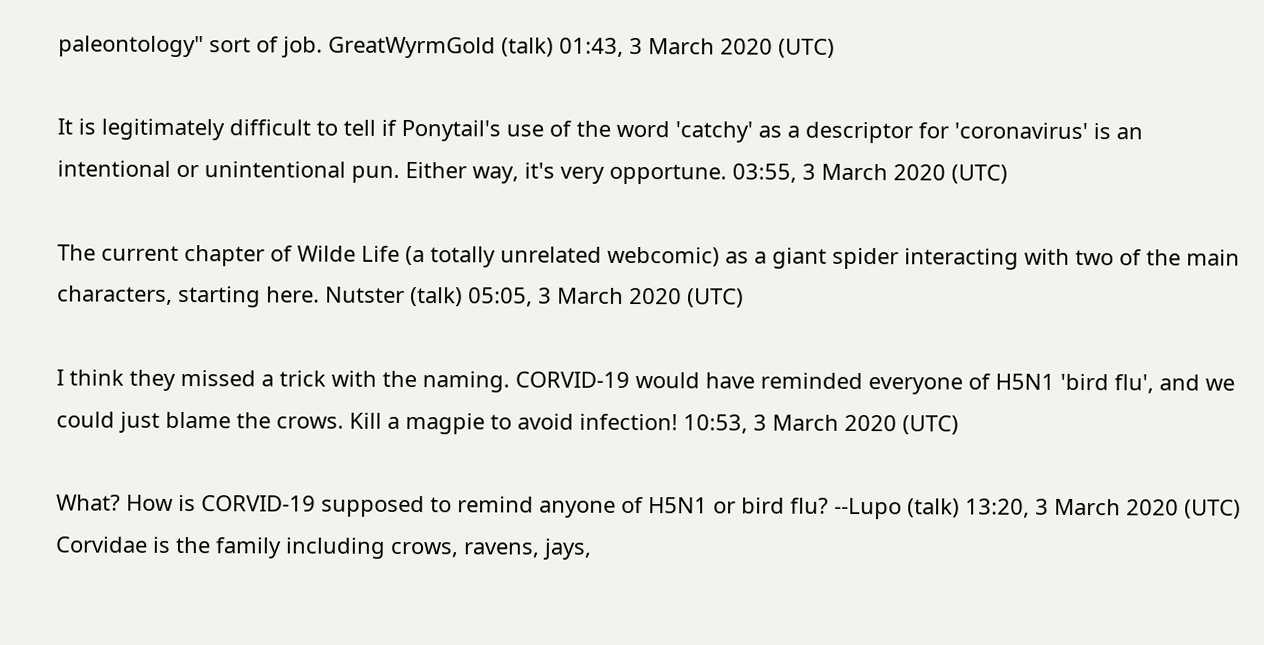paleontology" sort of job. GreatWyrmGold (talk) 01:43, 3 March 2020 (UTC)

It is legitimately difficult to tell if Ponytail's use of the word 'catchy' as a descriptor for 'coronavirus' is an intentional or unintentional pun. Either way, it's very opportune. 03:55, 3 March 2020 (UTC)

The current chapter of Wilde Life (a totally unrelated webcomic) as a giant spider interacting with two of the main characters, starting here. Nutster (talk) 05:05, 3 March 2020 (UTC)

I think they missed a trick with the naming. CORVID-19 would have reminded everyone of H5N1 'bird flu', and we could just blame the crows. Kill a magpie to avoid infection! 10:53, 3 March 2020 (UTC)

What? How is CORVID-19 supposed to remind anyone of H5N1 or bird flu? --Lupo (talk) 13:20, 3 March 2020 (UTC)
Corvidae is the family including crows, ravens, jays,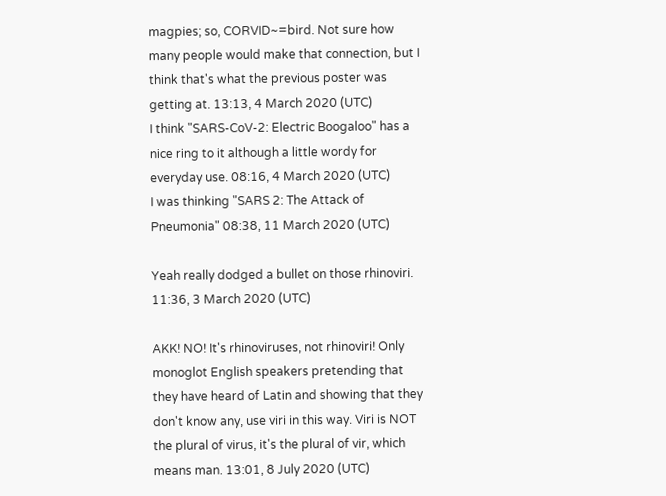magpies; so, CORVID~=bird. Not sure how many people would make that connection, but I think that's what the previous poster was getting at. 13:13, 4 March 2020 (UTC)
I think "SARS-CoV-2: Electric Boogaloo" has a nice ring to it although a little wordy for everyday use. 08:16, 4 March 2020 (UTC)
I was thinking "SARS 2: The Attack of Pneumonia" 08:38, 11 March 2020 (UTC)

Yeah really dodged a bullet on those rhinoviri. 11:36, 3 March 2020 (UTC)

AKK! NO! It's rhinoviruses, not rhinoviri! Only monoglot English speakers pretending that they have heard of Latin and showing that they don't know any, use viri in this way. Viri is NOT the plural of virus, it's the plural of vir, which means man. 13:01, 8 July 2020 (UTC)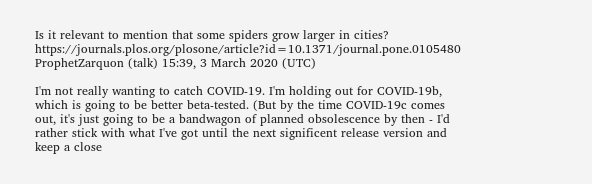Is it relevant to mention that some spiders grow larger in cities? https://journals.plos.org/plosone/article?id=10.1371/journal.pone.0105480 ProphetZarquon (talk) 15:39, 3 March 2020 (UTC)

I'm not really wanting to catch COVID-19. I'm holding out for COVID-19b, which is going to be better beta-tested. (But by the time COVID-19c comes out, it's just going to be a bandwagon of planned obsolescence by then - I'd rather stick with what I've got until the next significent release version and keep a close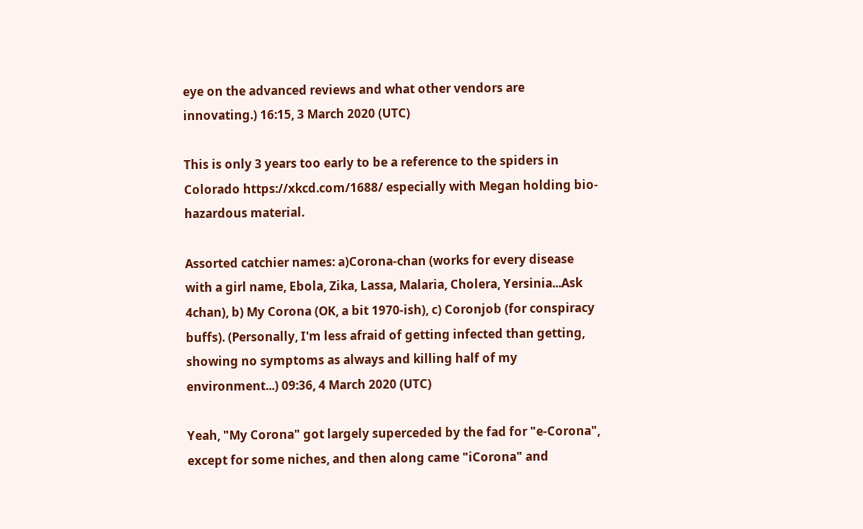eye on the advanced reviews and what other vendors are innovating.) 16:15, 3 March 2020 (UTC)

This is only 3 years too early to be a reference to the spiders in Colorado https://xkcd.com/1688/ especially with Megan holding bio-hazardous material.

Assorted catchier names: a)Corona-chan (works for every disease with a girl name, Ebola, Zika, Lassa, Malaria, Cholera, Yersinia...Ask 4chan), b) My Corona (OK, a bit 1970-ish), c) Coronjob (for conspiracy buffs). (Personally, I'm less afraid of getting infected than getting, showing no symptoms as always and killing half of my environment...) 09:36, 4 March 2020 (UTC)

Yeah, "My Corona" got largely superceded by the fad for "e-Corona", except for some niches, and then along came "iCorona" and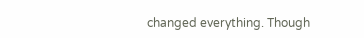changed everything. Though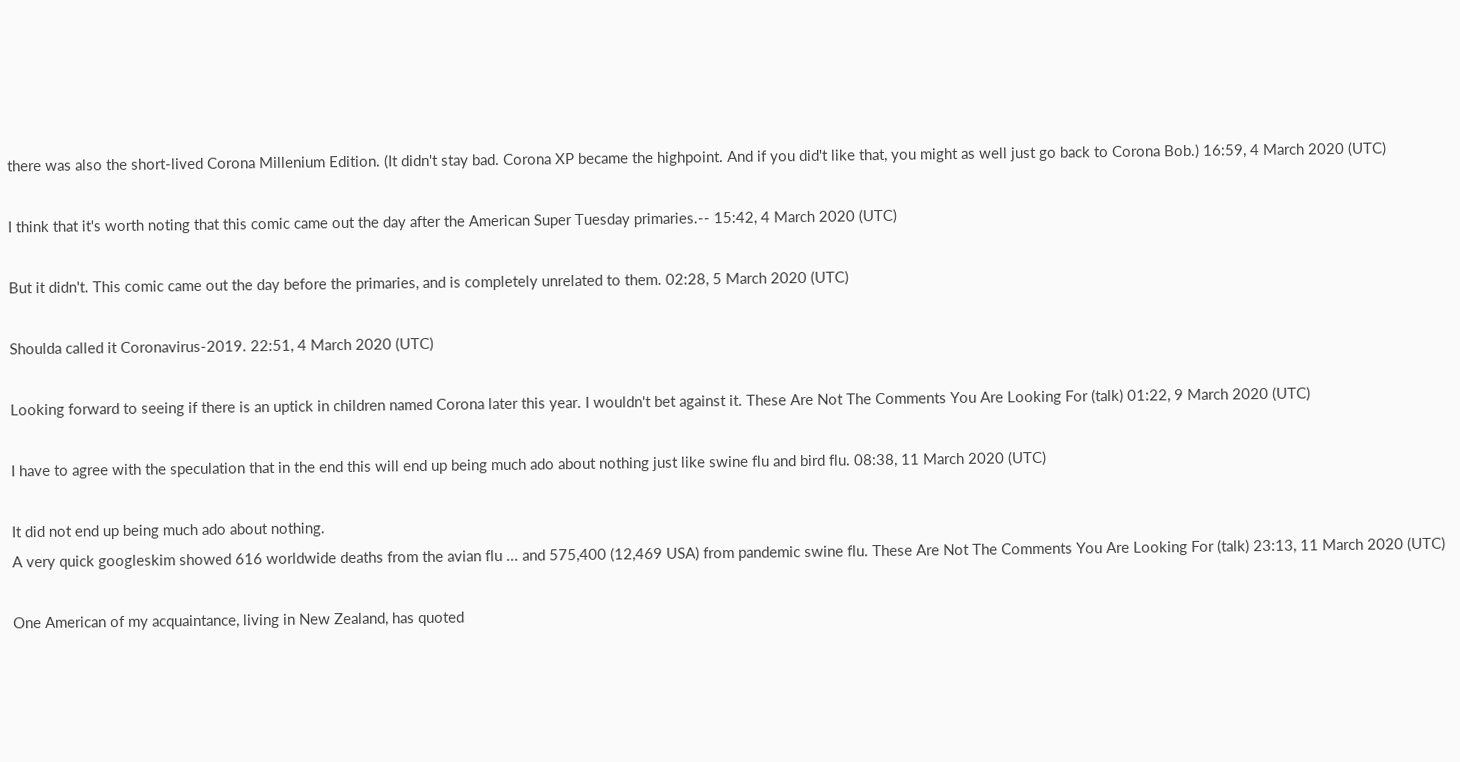there was also the short-lived Corona Millenium Edition. (It didn't stay bad. Corona XP became the highpoint. And if you did't like that, you might as well just go back to Corona Bob.) 16:59, 4 March 2020 (UTC)

I think that it's worth noting that this comic came out the day after the American Super Tuesday primaries.-- 15:42, 4 March 2020 (UTC)

But it didn't. This comic came out the day before the primaries, and is completely unrelated to them. 02:28, 5 March 2020 (UTC)

Shoulda called it Coronavirus-2019. 22:51, 4 March 2020 (UTC)

Looking forward to seeing if there is an uptick in children named Corona later this year. I wouldn't bet against it. These Are Not The Comments You Are Looking For (talk) 01:22, 9 March 2020 (UTC)

I have to agree with the speculation that in the end this will end up being much ado about nothing just like swine flu and bird flu. 08:38, 11 March 2020 (UTC)

It did not end up being much ado about nothing.
A very quick googleskim showed 616 worldwide deaths from the avian flu ... and 575,400 (12,469 USA) from pandemic swine flu. These Are Not The Comments You Are Looking For (talk) 23:13, 11 March 2020 (UTC)

One American of my acquaintance, living in New Zealand, has quoted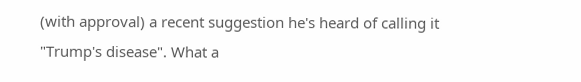(with approval) a recent suggestion he's heard of calling it "Trump's disease". What a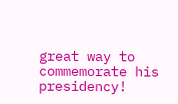great way to commemorate his presidency!